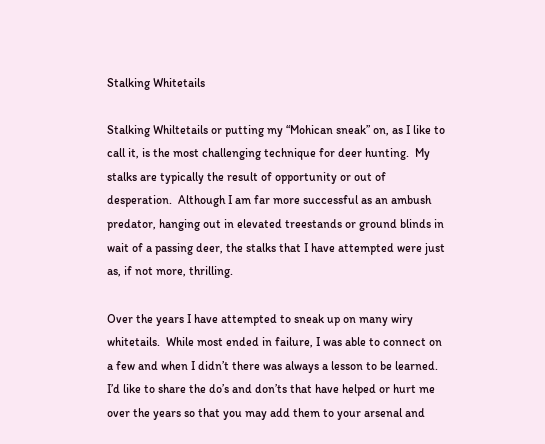Stalking Whitetails

Stalking Whiltetails or putting my “Mohican sneak” on, as I like to call it, is the most challenging technique for deer hunting.  My stalks are typically the result of opportunity or out of desperation.  Although I am far more successful as an ambush predator, hanging out in elevated treestands or ground blinds in wait of a passing deer, the stalks that I have attempted were just as, if not more, thrilling.

Over the years I have attempted to sneak up on many wiry whitetails.  While most ended in failure, I was able to connect on a few and when I didn’t there was always a lesson to be learned.  I’d like to share the do’s and don’ts that have helped or hurt me over the years so that you may add them to your arsenal and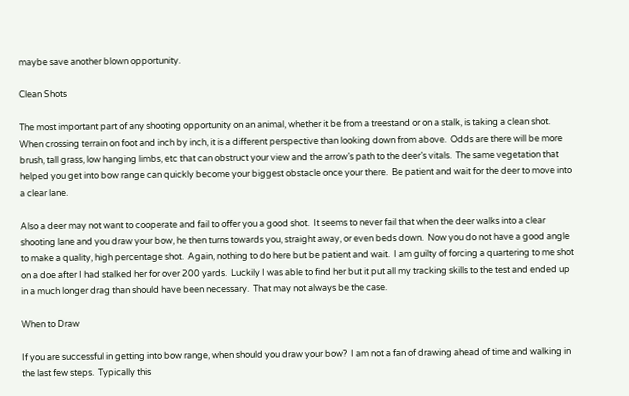maybe save another blown opportunity.

Clean Shots

The most important part of any shooting opportunity on an animal, whether it be from a treestand or on a stalk, is taking a clean shot.  When crossing terrain on foot and inch by inch, it is a different perspective than looking down from above.  Odds are there will be more brush, tall grass, low hanging limbs, etc that can obstruct your view and the arrow’s path to the deer’s vitals.  The same vegetation that helped you get into bow range can quickly become your biggest obstacle once your there.  Be patient and wait for the deer to move into a clear lane.

Also a deer may not want to cooperate and fail to offer you a good shot.  It seems to never fail that when the deer walks into a clear shooting lane and you draw your bow, he then turns towards you, straight away, or even beds down.  Now you do not have a good angle to make a quality, high percentage shot.  Again, nothing to do here but be patient and wait.  I am guilty of forcing a quartering to me shot on a doe after I had stalked her for over 200 yards.  Luckily I was able to find her but it put all my tracking skills to the test and ended up in a much longer drag than should have been necessary.  That may not always be the case.

When to Draw

If you are successful in getting into bow range, when should you draw your bow?  I am not a fan of drawing ahead of time and walking in the last few steps.  Typically this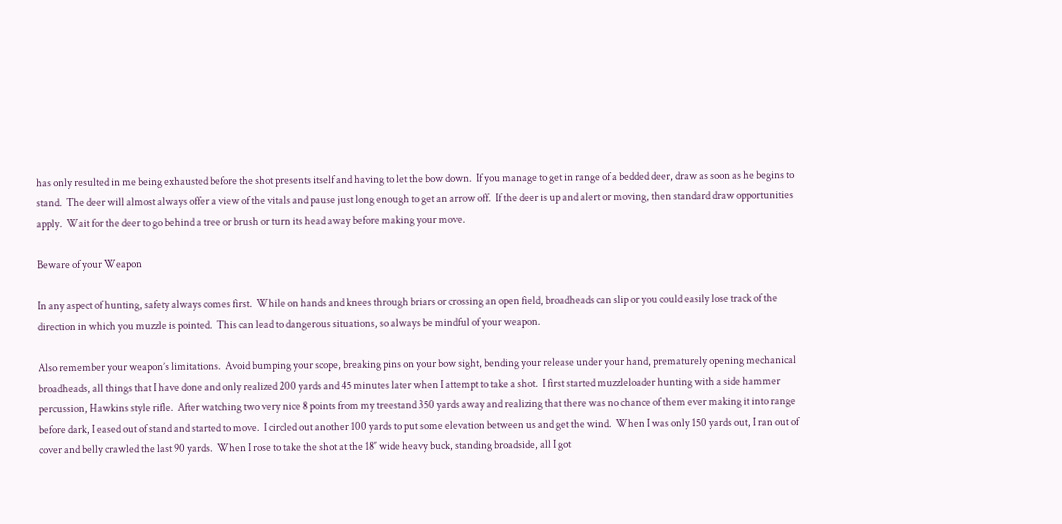has only resulted in me being exhausted before the shot presents itself and having to let the bow down.  If you manage to get in range of a bedded deer, draw as soon as he begins to stand.  The deer will almost always offer a view of the vitals and pause just long enough to get an arrow off.  If the deer is up and alert or moving, then standard draw opportunities apply.  Wait for the deer to go behind a tree or brush or turn its head away before making your move.

Beware of your Weapon

In any aspect of hunting, safety always comes first.  While on hands and knees through briars or crossing an open field, broadheads can slip or you could easily lose track of the direction in which you muzzle is pointed.  This can lead to dangerous situations, so always be mindful of your weapon.

Also remember your weapon’s limitations.  Avoid bumping your scope, breaking pins on your bow sight, bending your release under your hand, prematurely opening mechanical broadheads, all things that I have done and only realized 200 yards and 45 minutes later when I attempt to take a shot.  I first started muzzleloader hunting with a side hammer percussion, Hawkins style rifle.  After watching two very nice 8 points from my treestand 350 yards away and realizing that there was no chance of them ever making it into range before dark, I eased out of stand and started to move.  I circled out another 100 yards to put some elevation between us and get the wind.  When I was only 150 yards out, I ran out of cover and belly crawled the last 90 yards.  When I rose to take the shot at the 18″ wide heavy buck, standing broadside, all I got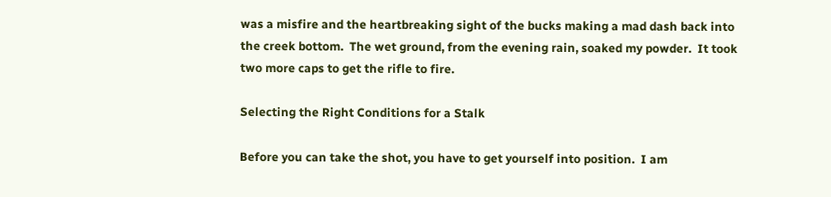was a misfire and the heartbreaking sight of the bucks making a mad dash back into the creek bottom.  The wet ground, from the evening rain, soaked my powder.  It took two more caps to get the rifle to fire.

Selecting the Right Conditions for a Stalk

Before you can take the shot, you have to get yourself into position.  I am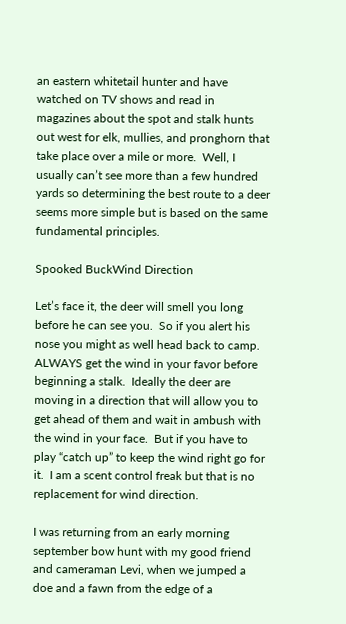an eastern whitetail hunter and have watched on TV shows and read in magazines about the spot and stalk hunts out west for elk, mullies, and pronghorn that take place over a mile or more.  Well, I usually can’t see more than a few hundred yards so determining the best route to a deer seems more simple but is based on the same fundamental principles.

Spooked BuckWind Direction

Let’s face it, the deer will smell you long before he can see you.  So if you alert his nose you might as well head back to camp.  ALWAYS get the wind in your favor before beginning a stalk.  Ideally the deer are moving in a direction that will allow you to get ahead of them and wait in ambush with the wind in your face.  But if you have to play “catch up” to keep the wind right go for it.  I am a scent control freak but that is no replacement for wind direction.

I was returning from an early morning september bow hunt with my good friend and cameraman Levi, when we jumped a doe and a fawn from the edge of a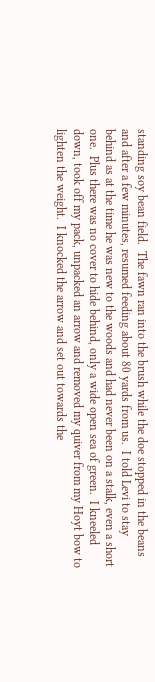standing soy bean field.  The fawn ran into the brush while the doe stopped in the beans and after a few minutes, resumed feeding about 80 yards from us.  I told Levi to stay behind as at the time he was new to the woods and had never been on a stalk, even a short one.  Plus there was no cover to hide behind, only a wide open sea of green.  I kneeled down, took off my pack, unpacked an arrow and removed my quiver from my Hoyt bow to lighten the weight.  I knocked the arrow and set out towards the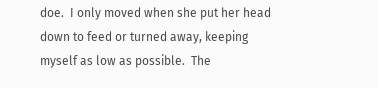doe.  I only moved when she put her head down to feed or turned away, keeping myself as low as possible.  The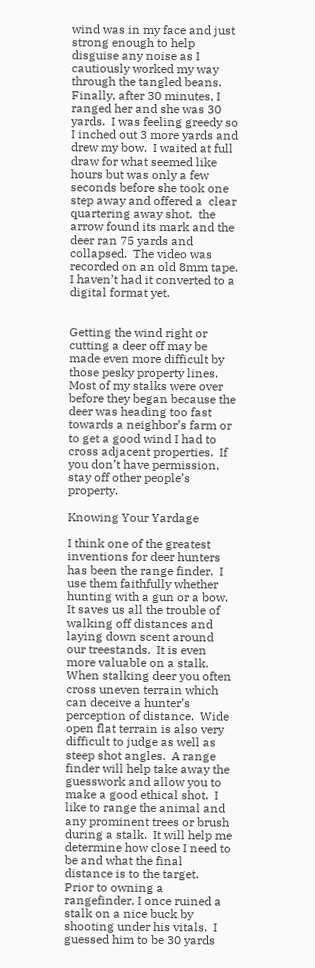wind was in my face and just strong enough to help disguise any noise as I cautiously worked my way through the tangled beans.  Finally, after 30 minutes, I ranged her and she was 30 yards.  I was feeling greedy so I inched out 3 more yards and drew my bow.  I waited at full draw for what seemed like hours but was only a few seconds before she took one step away and offered a  clear quartering away shot.  the arrow found its mark and the deer ran 75 yards and collapsed.  The video was recorded on an old 8mm tape.  I haven’t had it converted to a digital format yet.


Getting the wind right or cutting a deer off may be made even more difficult by those pesky property lines.  Most of my stalks were over before they began because the deer was heading too fast towards a neighbor’s farm or to get a good wind I had to cross adjacent properties.  If you don’t have permission, stay off other people’s property.

Knowing Your Yardage

I think one of the greatest inventions for deer hunters has been the range finder.  I use them faithfully whether hunting with a gun or a bow.  It saves us all the trouble of walking off distances and laying down scent around our treestands.  It is even more valuable on a stalk.  When stalking deer you often cross uneven terrain which can deceive a hunter’s perception of distance.  Wide open flat terrain is also very difficult to judge as well as steep shot angles.  A range finder will help take away the guesswork and allow you to make a good ethical shot.  I like to range the animal and any prominent trees or brush during a stalk.  It will help me determine how close I need to be and what the final distance is to the target.  Prior to owning a rangefinder, I once ruined a stalk on a nice buck by shooting under his vitals.  I guessed him to be 30 yards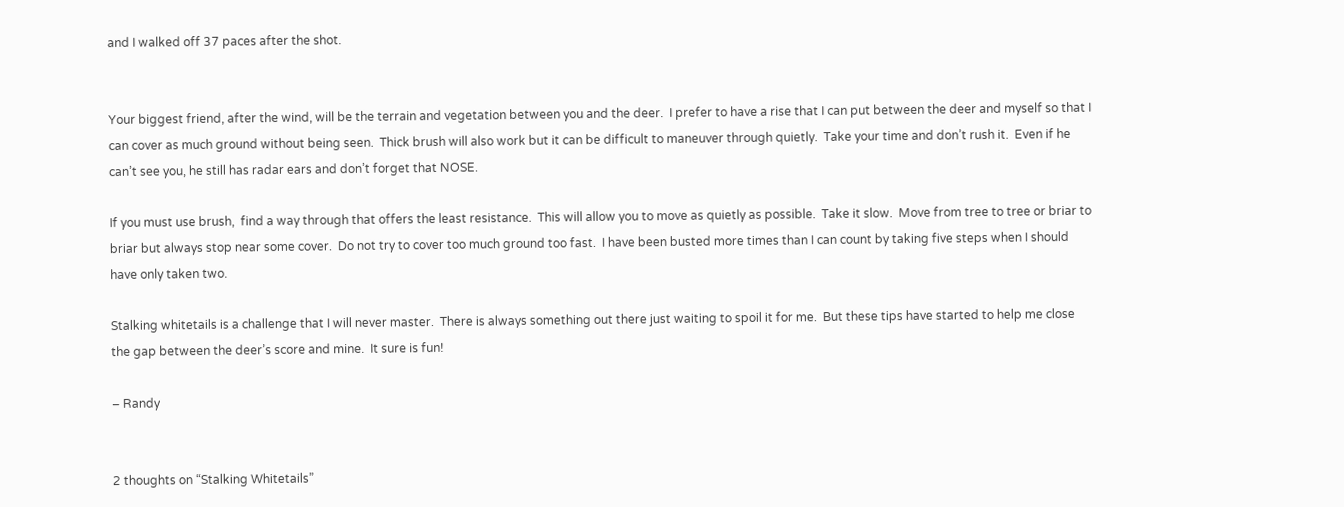and I walked off 37 paces after the shot.


Your biggest friend, after the wind, will be the terrain and vegetation between you and the deer.  I prefer to have a rise that I can put between the deer and myself so that I can cover as much ground without being seen.  Thick brush will also work but it can be difficult to maneuver through quietly.  Take your time and don’t rush it.  Even if he can’t see you, he still has radar ears and don’t forget that NOSE.

If you must use brush,  find a way through that offers the least resistance.  This will allow you to move as quietly as possible.  Take it slow.  Move from tree to tree or briar to briar but always stop near some cover.  Do not try to cover too much ground too fast.  I have been busted more times than I can count by taking five steps when I should have only taken two.

Stalking whitetails is a challenge that I will never master.  There is always something out there just waiting to spoil it for me.  But these tips have started to help me close the gap between the deer’s score and mine.  It sure is fun!

– Randy


2 thoughts on “Stalking Whitetails”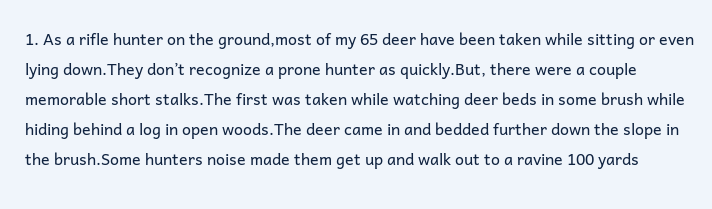1. As a rifle hunter on the ground,most of my 65 deer have been taken while sitting or even lying down.They don’t recognize a prone hunter as quickly.But, there were a couple memorable short stalks.The first was taken while watching deer beds in some brush while hiding behind a log in open woods.The deer came in and bedded further down the slope in the brush.Some hunters noise made them get up and walk out to a ravine 100 yards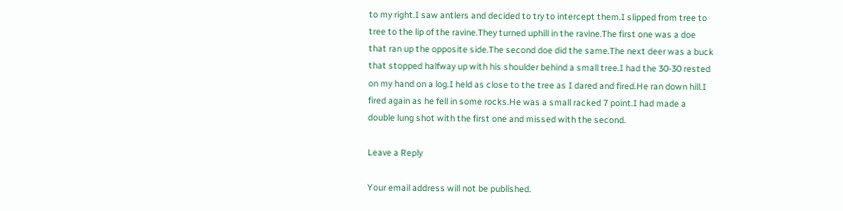to my right.I saw antlers and decided to try to intercept them.I slipped from tree to tree to the lip of the ravine.They turned uphill in the ravine.The first one was a doe that ran up the opposite side.The second doe did the same.The next deer was a buck that stopped halfway up with his shoulder behind a small tree.I had the 30-30 rested on my hand on a log.I held as close to the tree as I dared and fired.He ran down hill.I fired again as he fell in some rocks.He was a small racked 7 point.I had made a double lung shot with the first one and missed with the second.

Leave a Reply

Your email address will not be published.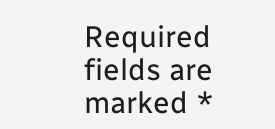Required fields are marked *